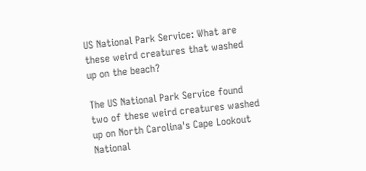US National Park Service: What are these weird creatures that washed up on the beach?

The US National Park Service found two of these weird creatures washed up on North Carolina's Cape Lookout National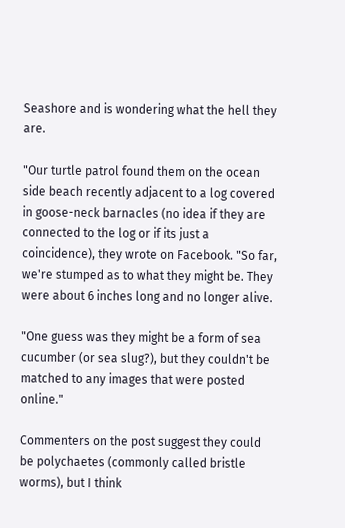Seashore and is wondering what the hell they are.

"Our turtle patrol found them on the ocean side beach recently adjacent to a log covered in goose-neck barnacles (no idea if they are connected to the log or if its just a coincidence), they wrote on Facebook. "So far, we're stumped as to what they might be. They were about 6 inches long and no longer alive.

"One guess was they might be a form of sea cucumber (or sea slug?), but they couldn't be matched to any images that were posted online."

Commenters on the post suggest they could be polychaetes (commonly called bristle worms), but I think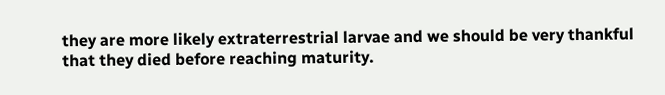they are more likely extraterrestrial larvae and we should be very thankful that they died before reaching maturity.